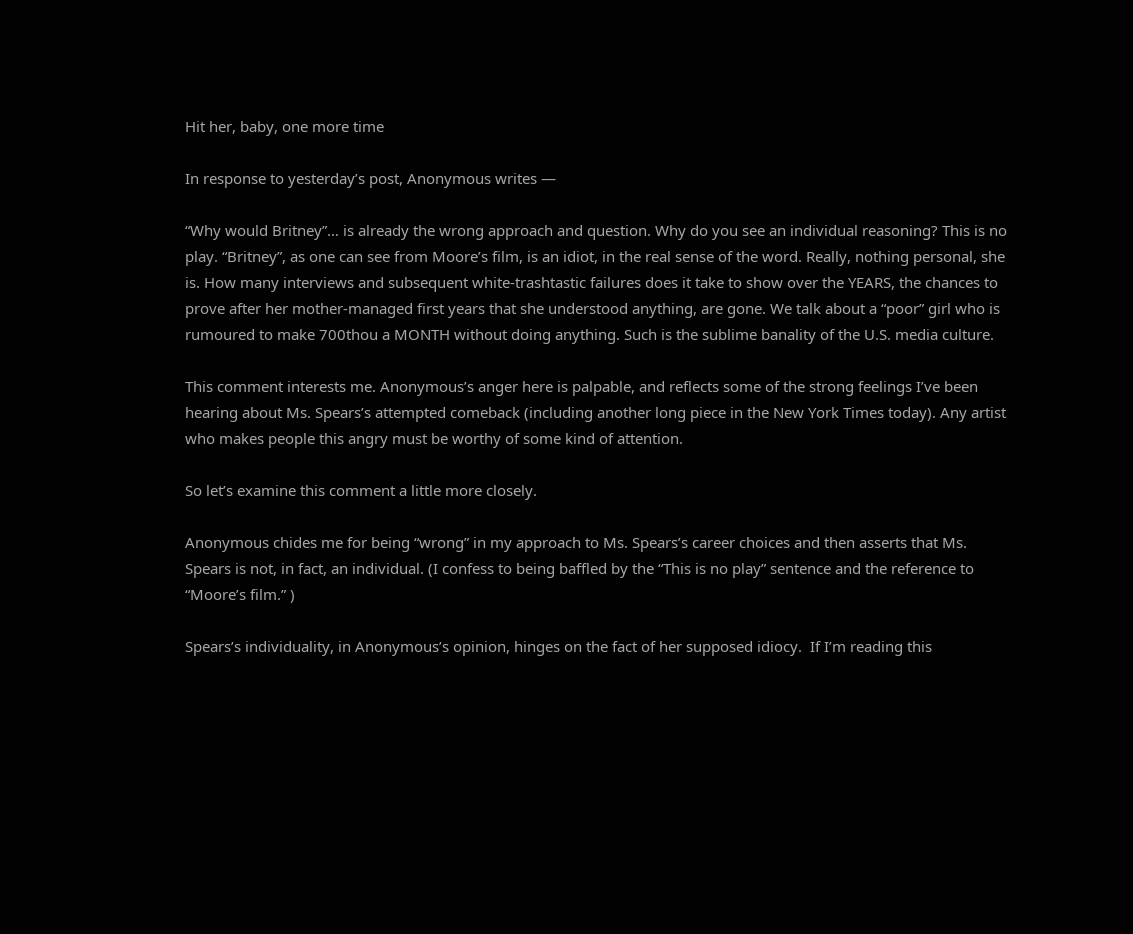Hit her, baby, one more time

In response to yesterday’s post, Anonymous writes —

“Why would Britney”… is already the wrong approach and question. Why do you see an individual reasoning? This is no play. “Britney”, as one can see from Moore’s film, is an idiot, in the real sense of the word. Really, nothing personal, she is. How many interviews and subsequent white-trashtastic failures does it take to show over the YEARS, the chances to prove after her mother-managed first years that she understood anything, are gone. We talk about a “poor” girl who is rumoured to make 700thou a MONTH without doing anything. Such is the sublime banality of the U.S. media culture.

This comment interests me. Anonymous’s anger here is palpable, and reflects some of the strong feelings I’ve been hearing about Ms. Spears’s attempted comeback (including another long piece in the New York Times today). Any artist who makes people this angry must be worthy of some kind of attention.

So let’s examine this comment a little more closely.

Anonymous chides me for being “wrong” in my approach to Ms. Spears’s career choices and then asserts that Ms. Spears is not, in fact, an individual. (I confess to being baffled by the “This is no play” sentence and the reference to “Moore’s film.” )

Spears’s individuality, in Anonymous’s opinion, hinges on the fact of her supposed idiocy.  If I’m reading this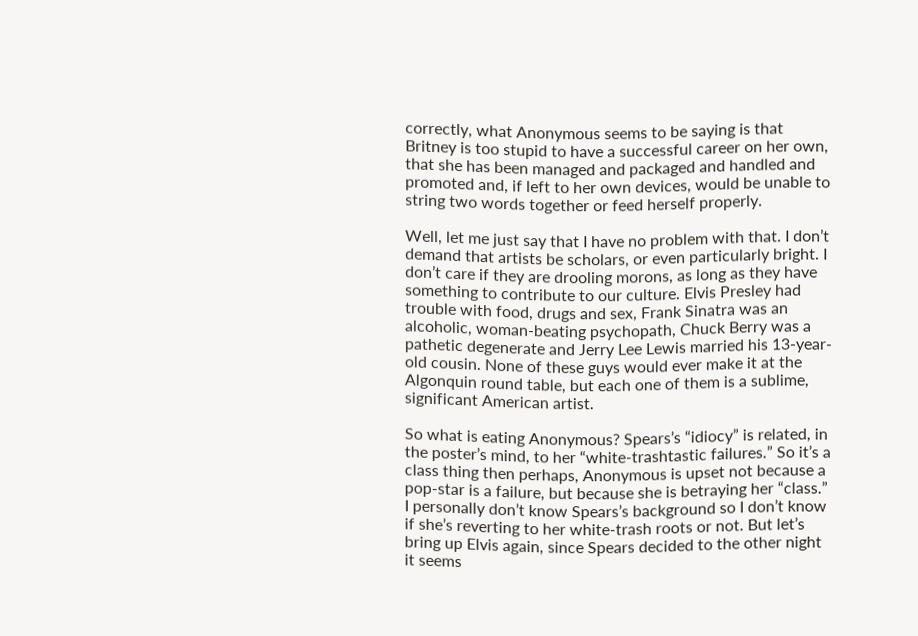correctly, what Anonymous seems to be saying is that Britney is too stupid to have a successful career on her own, that she has been managed and packaged and handled and promoted and, if left to her own devices, would be unable to string two words together or feed herself properly.

Well, let me just say that I have no problem with that. I don’t demand that artists be scholars, or even particularly bright. I don’t care if they are drooling morons, as long as they have something to contribute to our culture. Elvis Presley had trouble with food, drugs and sex, Frank Sinatra was an alcoholic, woman-beating psychopath, Chuck Berry was a pathetic degenerate and Jerry Lee Lewis married his 13-year-old cousin. None of these guys would ever make it at the Algonquin round table, but each one of them is a sublime, significant American artist.

So what is eating Anonymous? Spears’s “idiocy” is related, in the poster’s mind, to her “white-trashtastic failures.” So it’s a class thing then perhaps, Anonymous is upset not because a pop-star is a failure, but because she is betraying her “class.” I personally don’t know Spears’s background so I don’t know if she’s reverting to her white-trash roots or not. But let’s bring up Elvis again, since Spears decided to the other night it seems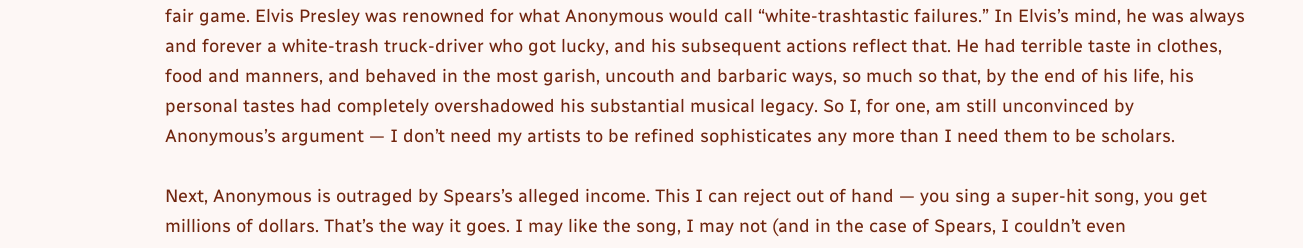fair game. Elvis Presley was renowned for what Anonymous would call “white-trashtastic failures.” In Elvis’s mind, he was always and forever a white-trash truck-driver who got lucky, and his subsequent actions reflect that. He had terrible taste in clothes, food and manners, and behaved in the most garish, uncouth and barbaric ways, so much so that, by the end of his life, his personal tastes had completely overshadowed his substantial musical legacy. So I, for one, am still unconvinced by Anonymous’s argument — I don’t need my artists to be refined sophisticates any more than I need them to be scholars.

Next, Anonymous is outraged by Spears’s alleged income. This I can reject out of hand — you sing a super-hit song, you get millions of dollars. That’s the way it goes. I may like the song, I may not (and in the case of Spears, I couldn’t even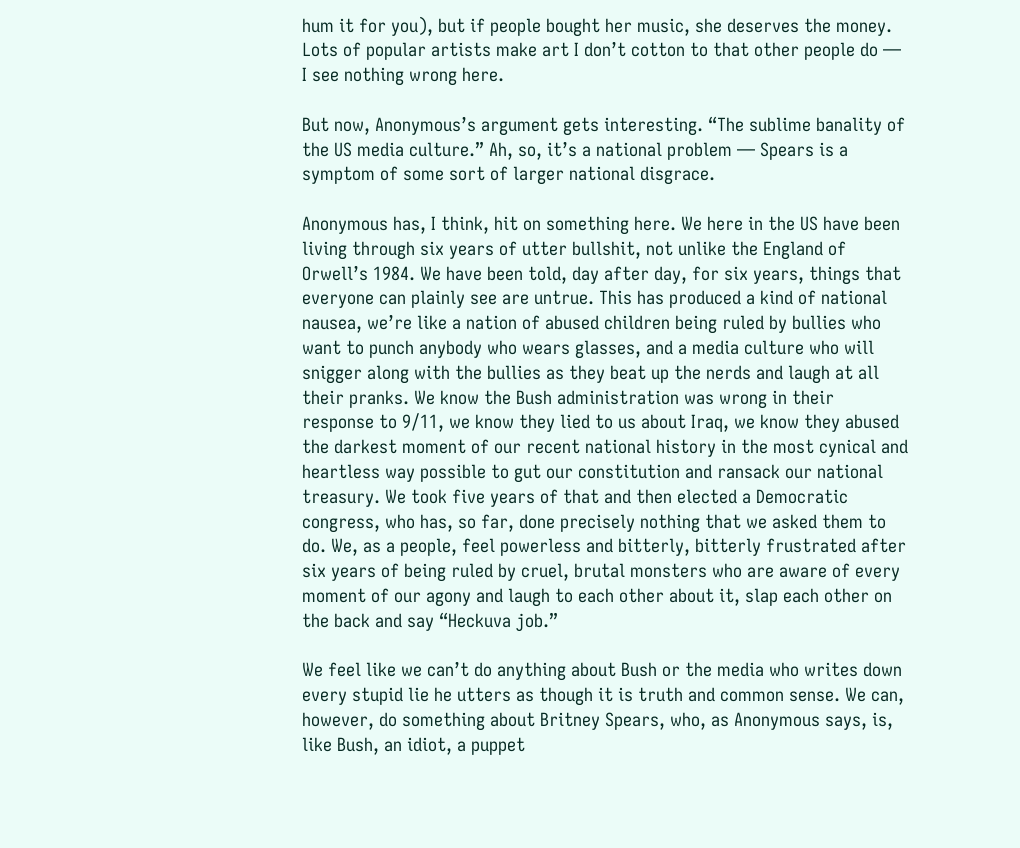hum it for you), but if people bought her music, she deserves the money. Lots of popular artists make art I don’t cotton to that other people do — I see nothing wrong here.

But now, Anonymous’s argument gets interesting. “The sublime banality of the US media culture.” Ah, so, it’s a national problem — Spears is a symptom of some sort of larger national disgrace.

Anonymous has, I think, hit on something here. We here in the US have been living through six years of utter bullshit, not unlike the England of Orwell’s 1984. We have been told, day after day, for six years, things that everyone can plainly see are untrue. This has produced a kind of national nausea, we’re like a nation of abused children being ruled by bullies who want to punch anybody who wears glasses, and a media culture who will snigger along with the bullies as they beat up the nerds and laugh at all their pranks. We know the Bush administration was wrong in their response to 9/11, we know they lied to us about Iraq, we know they abused the darkest moment of our recent national history in the most cynical and heartless way possible to gut our constitution and ransack our national treasury. We took five years of that and then elected a Democratic congress, who has, so far, done precisely nothing that we asked them to do. We, as a people, feel powerless and bitterly, bitterly frustrated after six years of being ruled by cruel, brutal monsters who are aware of every moment of our agony and laugh to each other about it, slap each other on the back and say “Heckuva job.”

We feel like we can’t do anything about Bush or the media who writes down every stupid lie he utters as though it is truth and common sense. We can, however, do something about Britney Spears, who, as Anonymous says, is, like Bush, an idiot, a puppet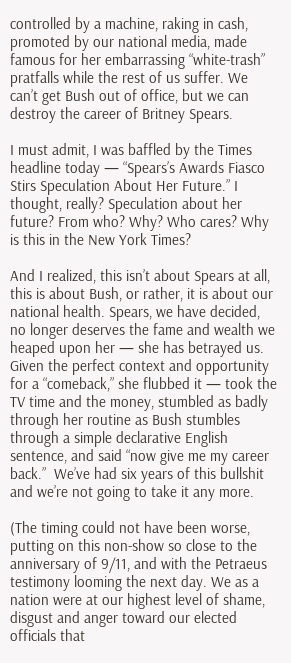controlled by a machine, raking in cash, promoted by our national media, made famous for her embarrassing “white-trash” pratfalls while the rest of us suffer. We can’t get Bush out of office, but we can destroy the career of Britney Spears.

I must admit, I was baffled by the Times headline today — “Spears’s Awards Fiasco Stirs Speculation About Her Future.” I thought, really? Speculation about her future? From who? Why? Who cares? Why is this in the New York Times?

And I realized, this isn’t about Spears at all, this is about Bush, or rather, it is about our national health. Spears, we have decided, no longer deserves the fame and wealth we heaped upon her — she has betrayed us. Given the perfect context and opportunity for a “comeback,” she flubbed it — took the TV time and the money, stumbled as badly through her routine as Bush stumbles through a simple declarative English sentence, and said “now give me my career back.”  We’ve had six years of this bullshit and we’re not going to take it any more.

(The timing could not have been worse, putting on this non-show so close to the anniversary of 9/11, and with the Petraeus testimony looming the next day. We as a nation were at our highest level of shame, disgust and anger toward our elected officials that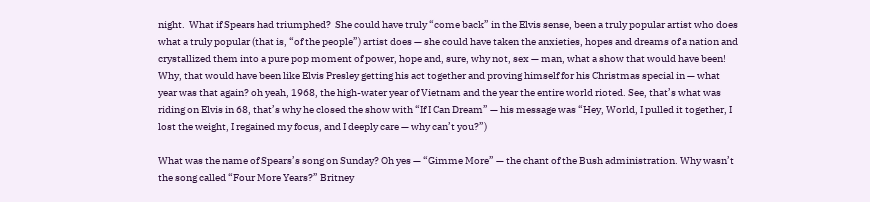night.  What if Spears had triumphed?  She could have truly “come back” in the Elvis sense, been a truly popular artist who does what a truly popular (that is, “of the people”) artist does — she could have taken the anxieties, hopes and dreams of a nation and crystallized them into a pure pop moment of power, hope and, sure, why not, sex — man, what a show that would have been! Why, that would have been like Elvis Presley getting his act together and proving himself for his Christmas special in — what year was that again? oh yeah, 1968, the high-water year of Vietnam and the year the entire world rioted. See, that’s what was riding on Elvis in 68, that’s why he closed the show with “If I Can Dream” — his message was “Hey, World, I pulled it together, I lost the weight, I regained my focus, and I deeply care — why can’t you?”)

What was the name of Spears’s song on Sunday? Oh yes — “Gimme More” — the chant of the Bush administration. Why wasn’t the song called “Four More Years?” Britney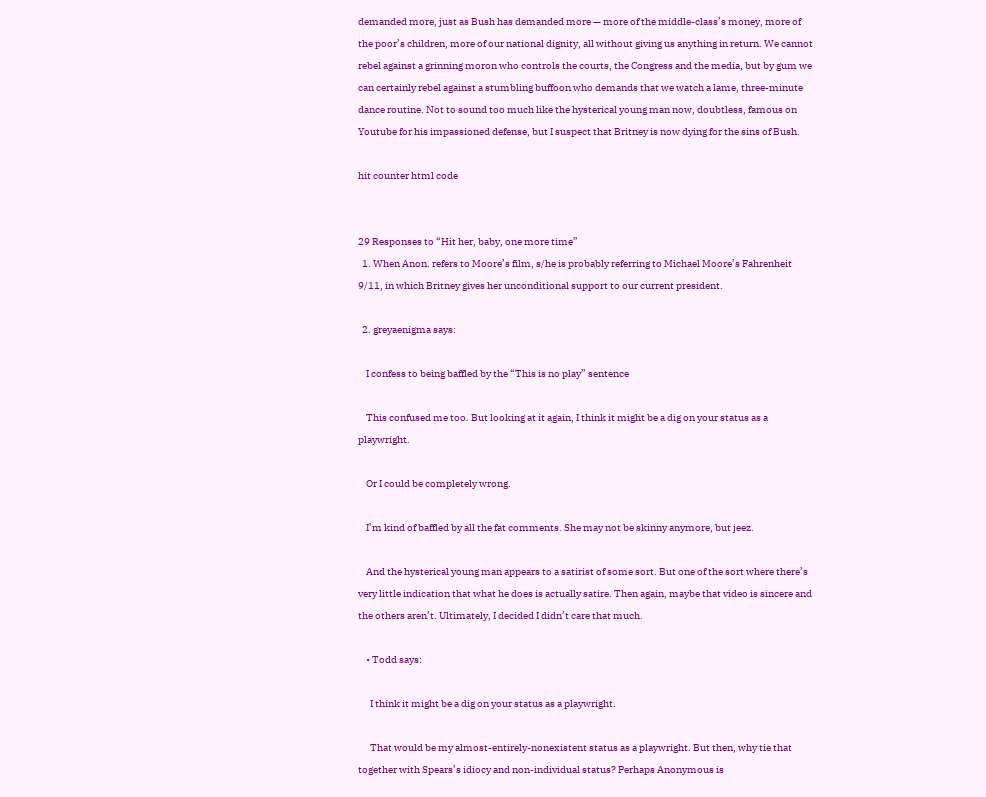demanded more, just as Bush has demanded more — more of the middle-class’s money, more of the poor’s children, more of our national dignity, all without giving us anything in return. We cannot rebel against a grinning moron who controls the courts, the Congress and the media, but by gum we can certainly rebel against a stumbling buffoon who demands that we watch a lame, three-minute dance routine. Not to sound too much like the hysterical young man now, doubtless, famous on Youtube for his impassioned defense, but I suspect that Britney is now dying for the sins of Bush.

hit counter html code


29 Responses to “Hit her, baby, one more time”
  1. When Anon. refers to Moore’s film, s/he is probably referring to Michael Moore’s Fahrenheit 9/11, in which Britney gives her unconditional support to our current president.

  2. greyaenigma says:

    I confess to being baffled by the “This is no play” sentence

    This confused me too. But looking at it again, I think it might be a dig on your status as a playwright.

    Or I could be completely wrong.

    I’m kind of baffled by all the fat comments. She may not be skinny anymore, but jeez.

    And the hysterical young man appears to a satirist of some sort. But one of the sort where there’s very little indication that what he does is actually satire. Then again, maybe that video is sincere and the others aren’t. Ultimately, I decided I didn’t care that much.

    • Todd says:

      I think it might be a dig on your status as a playwright.

      That would be my almost-entirely-nonexistent status as a playwright. But then, why tie that together with Spears’s idiocy and non-individual status? Perhaps Anonymous is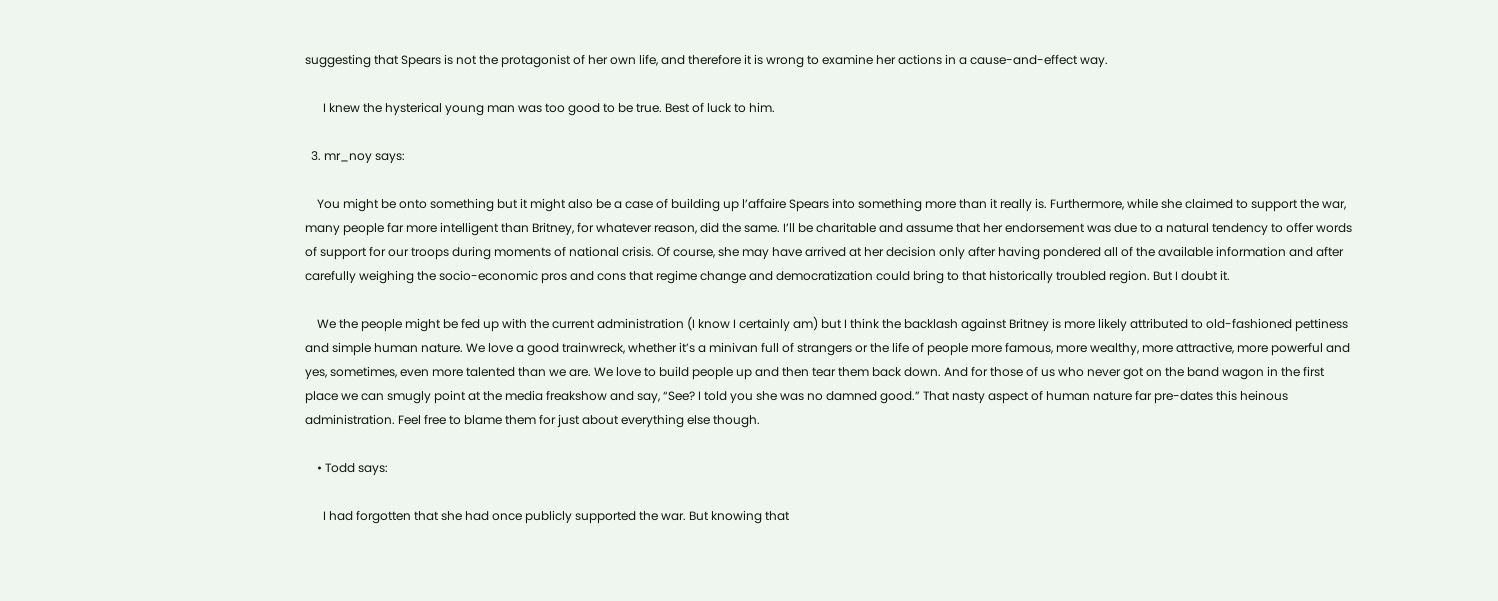suggesting that Spears is not the protagonist of her own life, and therefore it is wrong to examine her actions in a cause-and-effect way.

      I knew the hysterical young man was too good to be true. Best of luck to him.

  3. mr_noy says:

    You might be onto something but it might also be a case of building up l’affaire Spears into something more than it really is. Furthermore, while she claimed to support the war, many people far more intelligent than Britney, for whatever reason, did the same. I’ll be charitable and assume that her endorsement was due to a natural tendency to offer words of support for our troops during moments of national crisis. Of course, she may have arrived at her decision only after having pondered all of the available information and after carefully weighing the socio-economic pros and cons that regime change and democratization could bring to that historically troubled region. But I doubt it.

    We the people might be fed up with the current administration (I know I certainly am) but I think the backlash against Britney is more likely attributed to old-fashioned pettiness and simple human nature. We love a good trainwreck, whether it’s a minivan full of strangers or the life of people more famous, more wealthy, more attractive, more powerful and yes, sometimes, even more talented than we are. We love to build people up and then tear them back down. And for those of us who never got on the band wagon in the first place we can smugly point at the media freakshow and say, “See? I told you she was no damned good.” That nasty aspect of human nature far pre-dates this heinous administration. Feel free to blame them for just about everything else though.

    • Todd says:

      I had forgotten that she had once publicly supported the war. But knowing that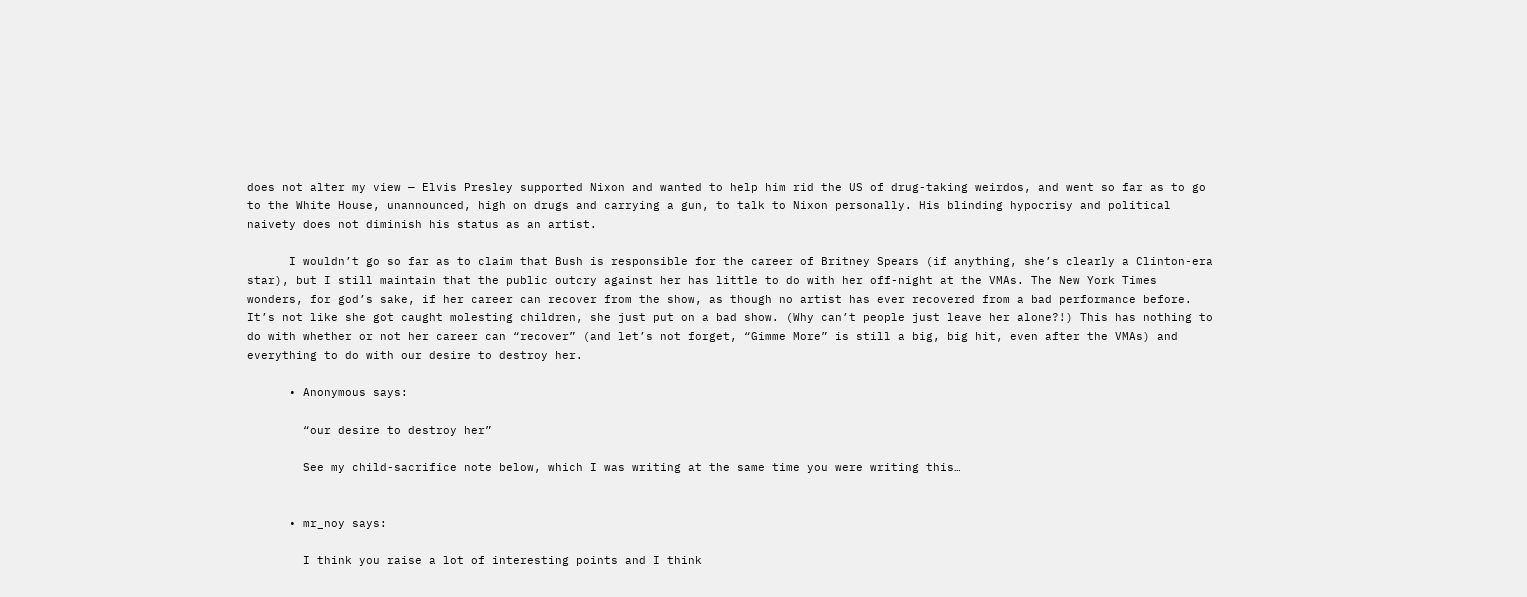does not alter my view — Elvis Presley supported Nixon and wanted to help him rid the US of drug-taking weirdos, and went so far as to go to the White House, unannounced, high on drugs and carrying a gun, to talk to Nixon personally. His blinding hypocrisy and political naivety does not diminish his status as an artist.

      I wouldn’t go so far as to claim that Bush is responsible for the career of Britney Spears (if anything, she’s clearly a Clinton-era star), but I still maintain that the public outcry against her has little to do with her off-night at the VMAs. The New York Times wonders, for god’s sake, if her career can recover from the show, as though no artist has ever recovered from a bad performance before. It’s not like she got caught molesting children, she just put on a bad show. (Why can’t people just leave her alone?!) This has nothing to do with whether or not her career can “recover” (and let’s not forget, “Gimme More” is still a big, big hit, even after the VMAs) and everything to do with our desire to destroy her.

      • Anonymous says:

        “our desire to destroy her”

        See my child-sacrifice note below, which I was writing at the same time you were writing this…


      • mr_noy says:

        I think you raise a lot of interesting points and I think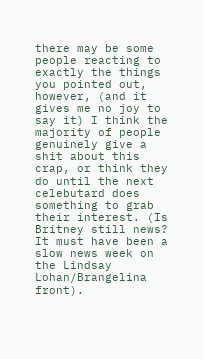there may be some people reacting to exactly the things you pointed out, however, (and it gives me no joy to say it) I think the majority of people genuinely give a shit about this crap, or think they do until the next celebutard does something to grab their interest. (Is Britney still news? It must have been a slow news week on the Lindsay Lohan/Brangelina front).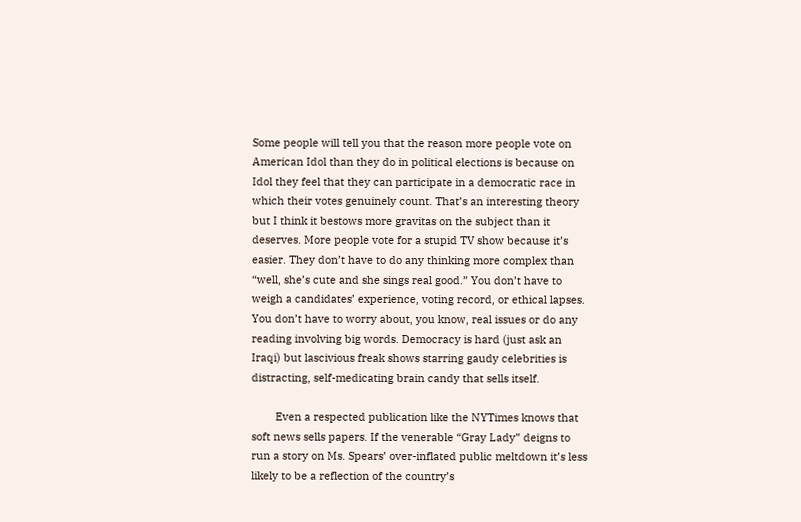Some people will tell you that the reason more people vote on American Idol than they do in political elections is because on Idol they feel that they can participate in a democratic race in which their votes genuinely count. That’s an interesting theory but I think it bestows more gravitas on the subject than it deserves. More people vote for a stupid TV show because it’s easier. They don’t have to do any thinking more complex than “well, she’s cute and she sings real good.” You don’t have to weigh a candidates’ experience, voting record, or ethical lapses. You don’t have to worry about, you know, real issues or do any reading involving big words. Democracy is hard (just ask an Iraqi) but lascivious freak shows starring gaudy celebrities is distracting, self-medicating brain candy that sells itself.

        Even a respected publication like the NYTimes knows that soft news sells papers. If the venerable “Gray Lady” deigns to run a story on Ms. Spears’ over-inflated public meltdown it’s less likely to be a reflection of the country’s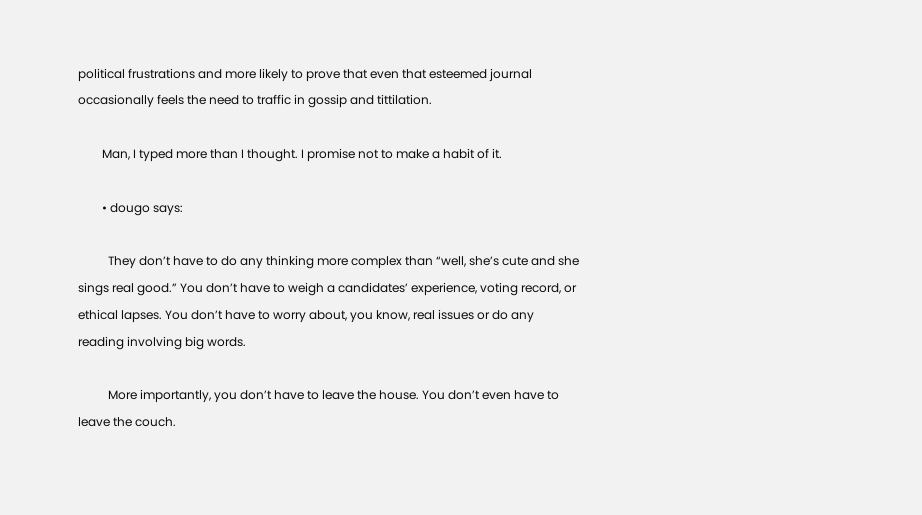political frustrations and more likely to prove that even that esteemed journal occasionally feels the need to traffic in gossip and tittilation.

        Man, I typed more than I thought. I promise not to make a habit of it.

        • dougo says:

          They don’t have to do any thinking more complex than “well, she’s cute and she sings real good.” You don’t have to weigh a candidates’ experience, voting record, or ethical lapses. You don’t have to worry about, you know, real issues or do any reading involving big words.

          More importantly, you don’t have to leave the house. You don’t even have to leave the couch.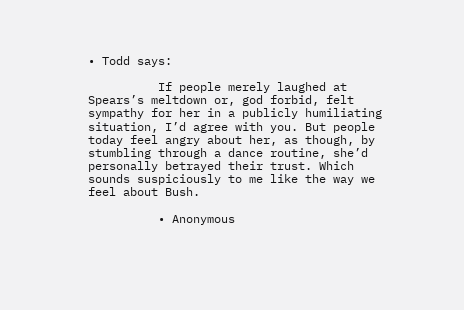• Todd says:

          If people merely laughed at Spears’s meltdown or, god forbid, felt sympathy for her in a publicly humiliating situation, I’d agree with you. But people today feel angry about her, as though, by stumbling through a dance routine, she’d personally betrayed their trust. Which sounds suspiciously to me like the way we feel about Bush.

          • Anonymous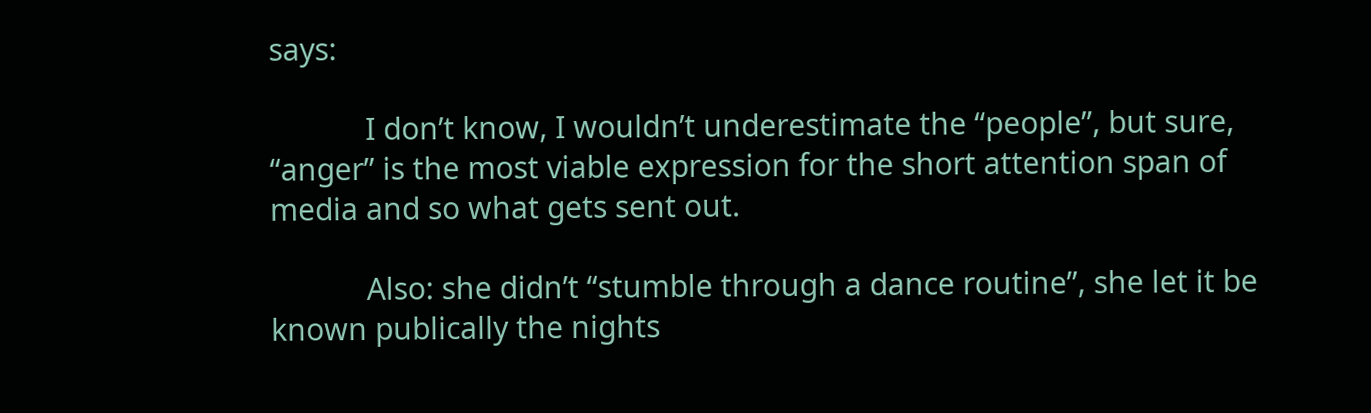says:

            I don’t know, I wouldn’t underestimate the “people”, but sure, “anger” is the most viable expression for the short attention span of media and so what gets sent out.

            Also: she didn’t “stumble through a dance routine”, she let it be known publically the nights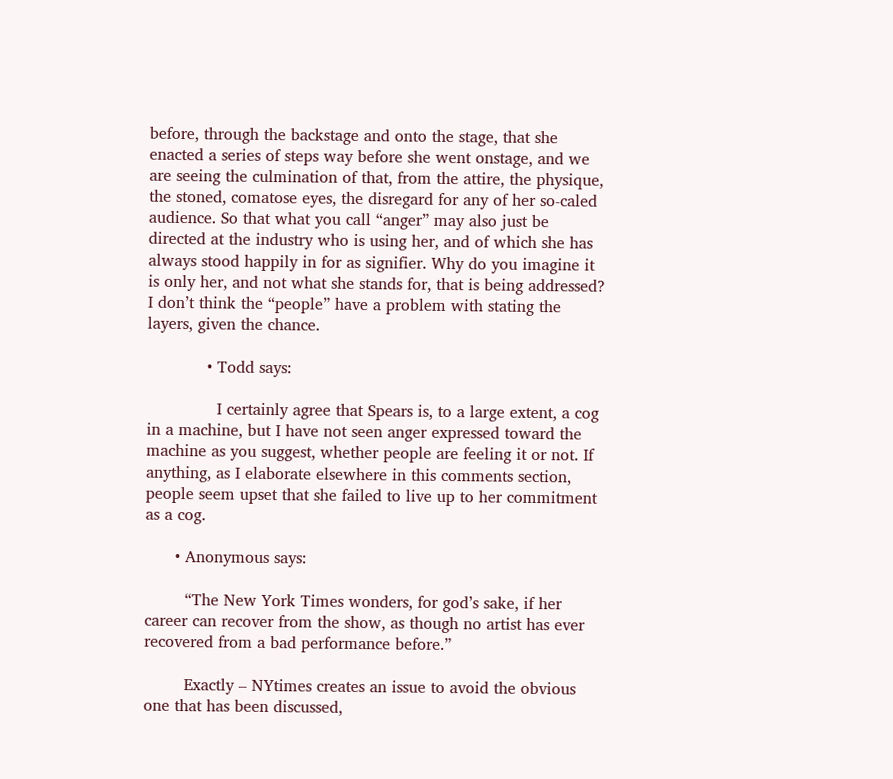before, through the backstage and onto the stage, that she enacted a series of steps way before she went onstage, and we are seeing the culmination of that, from the attire, the physique, the stoned, comatose eyes, the disregard for any of her so-caled audience. So that what you call “anger” may also just be directed at the industry who is using her, and of which she has always stood happily in for as signifier. Why do you imagine it is only her, and not what she stands for, that is being addressed? I don’t think the “people” have a problem with stating the layers, given the chance.

            • Todd says:

              I certainly agree that Spears is, to a large extent, a cog in a machine, but I have not seen anger expressed toward the machine as you suggest, whether people are feeling it or not. If anything, as I elaborate elsewhere in this comments section, people seem upset that she failed to live up to her commitment as a cog.

      • Anonymous says:

        “The New York Times wonders, for god’s sake, if her career can recover from the show, as though no artist has ever recovered from a bad performance before.”

        Exactly – NYtimes creates an issue to avoid the obvious one that has been discussed,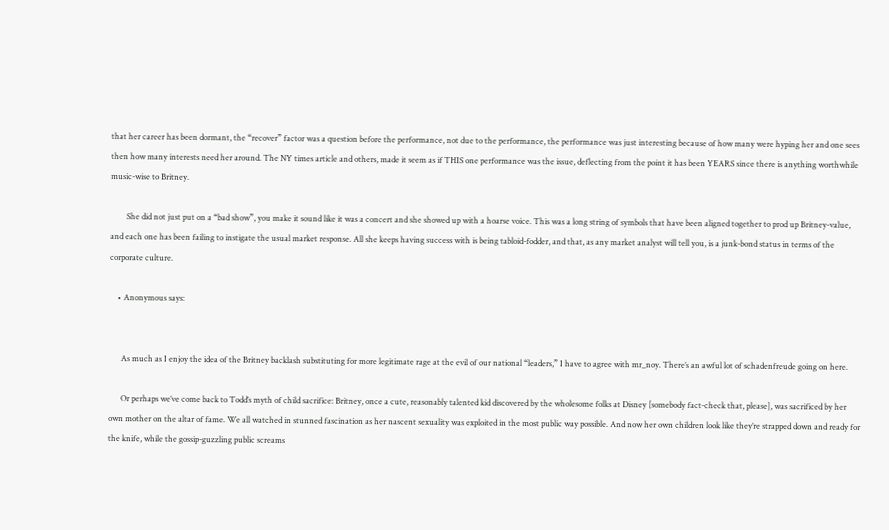that her career has been dormant, the “recover” factor was a question before the performance, not due to the performance, the performance was just interesting because of how many were hyping her and one sees then how many interests need her around. The NY times article and others, made it seem as if THIS one performance was the issue, deflecting from the point it has been YEARS since there is anything worthwhile music-wise to Britney.

        She did not just put on a “bad show”, you make it sound like it was a concert and she showed up with a hoarse voice. This was a long string of symbols that have been aligned together to prod up Britney-value, and each one has been failing to instigate the usual market response. All she keeps having success with is being tabloid-fodder, and that, as any market analyst will tell you, is a junk-bond status in terms of the corporate culture.

    • Anonymous says:


      As much as I enjoy the idea of the Britney backlash substituting for more legitimate rage at the evil of our national “leaders,” I have to agree with mr_noy. There’s an awful lot of schadenfreude going on here.

      Or perhaps we’ve come back to Todd’s myth of child sacrifice: Britney, once a cute, reasonably talented kid discovered by the wholesome folks at Disney [somebody fact-check that, please], was sacrificed by her own mother on the altar of fame. We all watched in stunned fascination as her nascent sexuality was exploited in the most public way possible. And now her own children look like they’re strapped down and ready for the knife, while the gossip-guzzling public screams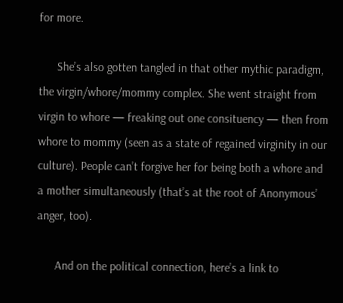for more.

      She’s also gotten tangled in that other mythic paradigm, the virgin/whore/mommy complex. She went straight from virgin to whore — freaking out one consituency — then from whore to mommy (seen as a state of regained virginity in our culture). People can’t forgive her for being both a whore and a mother simultaneously (that’s at the root of Anonymous’ anger, too).

      And on the political connection, here’s a link to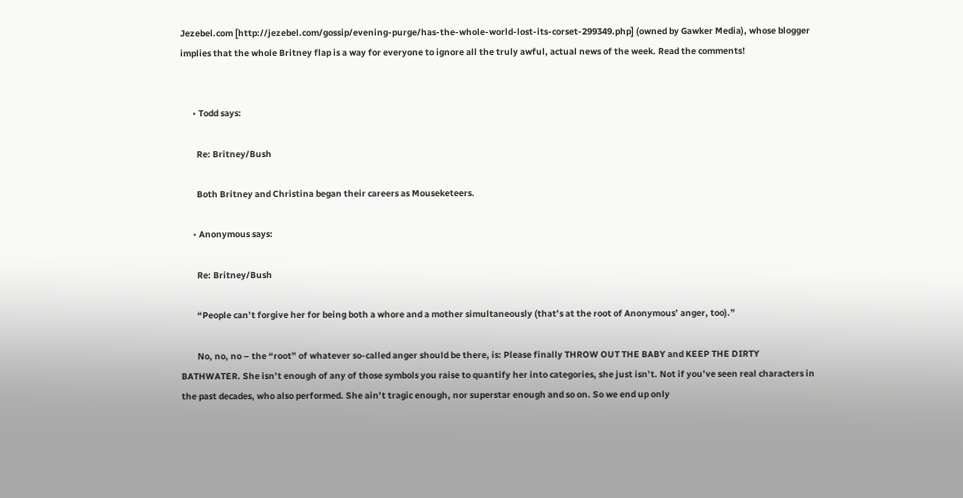Jezebel.com [http://jezebel.com/gossip/evening-purge/has-the-whole-world-lost-its-corset-299349.php] (owned by Gawker Media), whose blogger implies that the whole Britney flap is a way for everyone to ignore all the truly awful, actual news of the week. Read the comments!


      • Todd says:

        Re: Britney/Bush

        Both Britney and Christina began their careers as Mouseketeers.

      • Anonymous says:

        Re: Britney/Bush

        “People can’t forgive her for being both a whore and a mother simultaneously (that’s at the root of Anonymous’ anger, too).”

        No, no, no – the “root” of whatever so-called anger should be there, is: Please finally THROW OUT THE BABY and KEEP THE DIRTY BATHWATER. She isn’t enough of any of those symbols you raise to quantify her into categories, she just isn’t. Not if you’ve seen real characters in the past decades, who also performed. She ain’t tragic enough, nor superstar enough and so on. So we end up only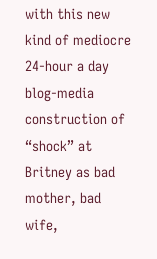with this new kind of mediocre 24-hour a day blog-media construction of “shock” at Britney as bad mother, bad wife,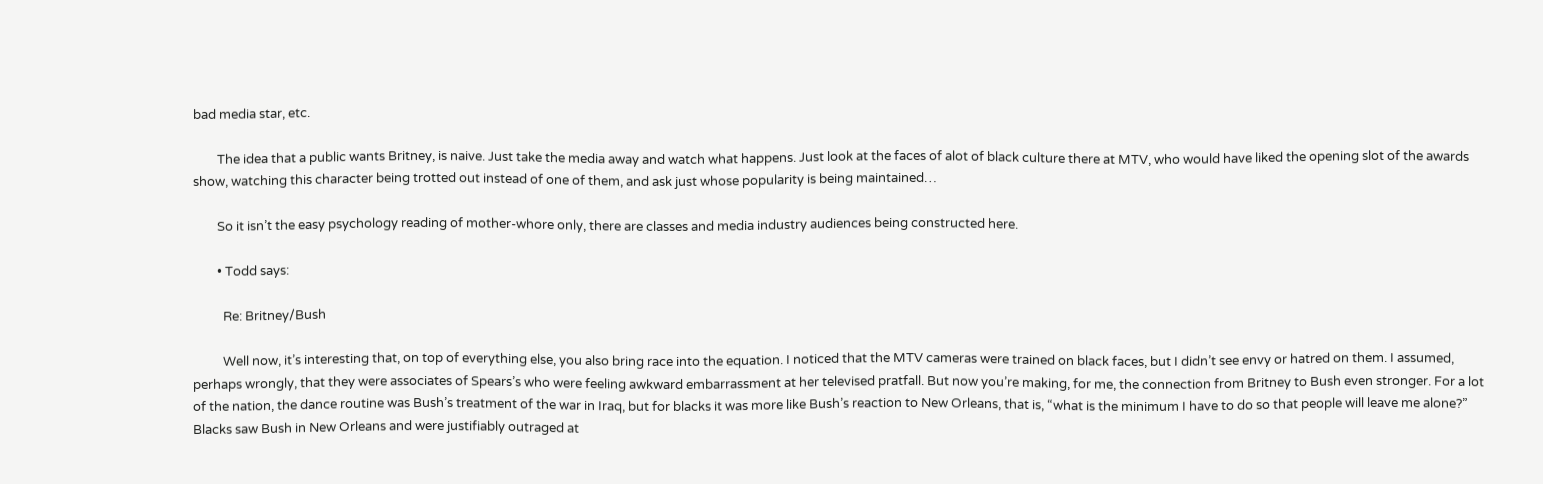bad media star, etc.

        The idea that a public wants Britney, is naive. Just take the media away and watch what happens. Just look at the faces of alot of black culture there at MTV, who would have liked the opening slot of the awards show, watching this character being trotted out instead of one of them, and ask just whose popularity is being maintained…

        So it isn’t the easy psychology reading of mother-whore only, there are classes and media industry audiences being constructed here.

        • Todd says:

          Re: Britney/Bush

          Well now, it’s interesting that, on top of everything else, you also bring race into the equation. I noticed that the MTV cameras were trained on black faces, but I didn’t see envy or hatred on them. I assumed, perhaps wrongly, that they were associates of Spears’s who were feeling awkward embarrassment at her televised pratfall. But now you’re making, for me, the connection from Britney to Bush even stronger. For a lot of the nation, the dance routine was Bush’s treatment of the war in Iraq, but for blacks it was more like Bush’s reaction to New Orleans, that is, “what is the minimum I have to do so that people will leave me alone?” Blacks saw Bush in New Orleans and were justifiably outraged at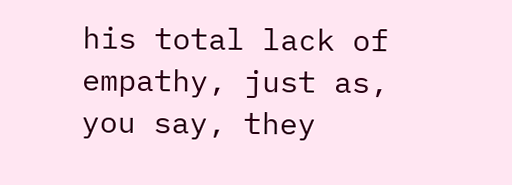his total lack of empathy, just as, you say, they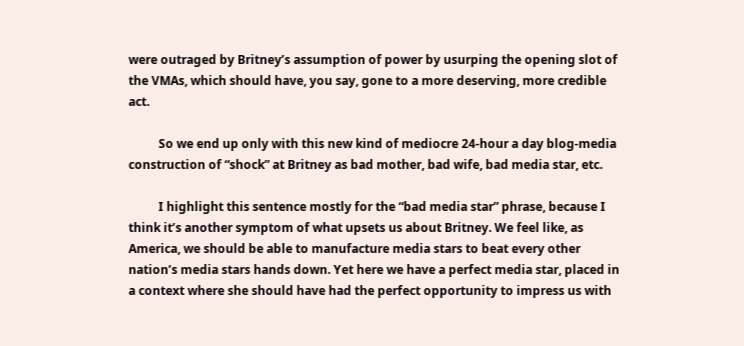were outraged by Britney’s assumption of power by usurping the opening slot of the VMAs, which should have, you say, gone to a more deserving, more credible act.

          So we end up only with this new kind of mediocre 24-hour a day blog-media construction of “shock” at Britney as bad mother, bad wife, bad media star, etc.

          I highlight this sentence mostly for the “bad media star” phrase, because I think it’s another symptom of what upsets us about Britney. We feel like, as America, we should be able to manufacture media stars to beat every other nation’s media stars hands down. Yet here we have a perfect media star, placed in a context where she should have had the perfect opportunity to impress us with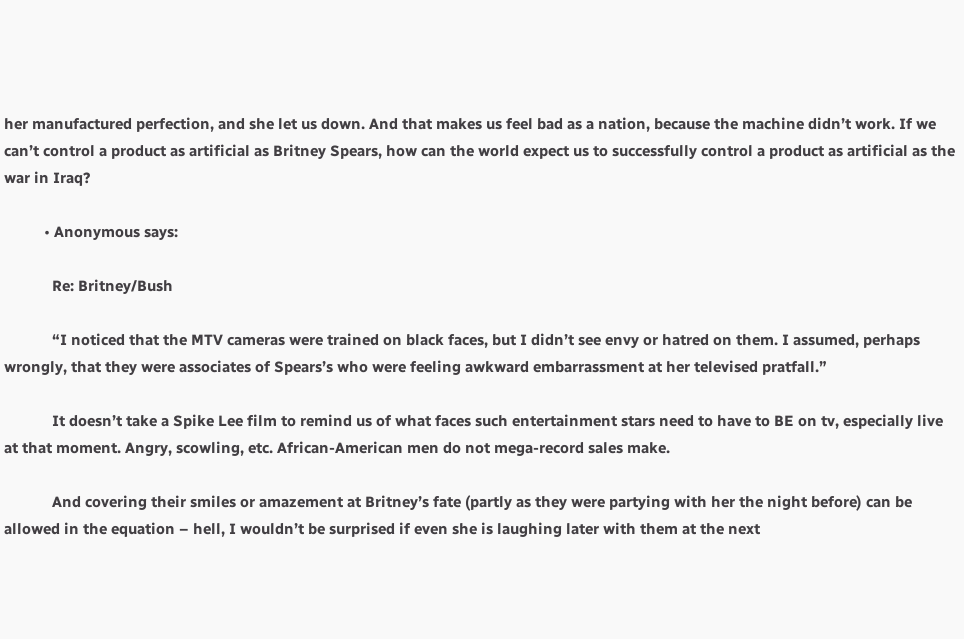her manufactured perfection, and she let us down. And that makes us feel bad as a nation, because the machine didn’t work. If we can’t control a product as artificial as Britney Spears, how can the world expect us to successfully control a product as artificial as the war in Iraq?

          • Anonymous says:

            Re: Britney/Bush

            “I noticed that the MTV cameras were trained on black faces, but I didn’t see envy or hatred on them. I assumed, perhaps wrongly, that they were associates of Spears’s who were feeling awkward embarrassment at her televised pratfall.”

            It doesn’t take a Spike Lee film to remind us of what faces such entertainment stars need to have to BE on tv, especially live at that moment. Angry, scowling, etc. African-American men do not mega-record sales make.

            And covering their smiles or amazement at Britney’s fate (partly as they were partying with her the night before) can be allowed in the equation – hell, I wouldn’t be surprised if even she is laughing later with them at the next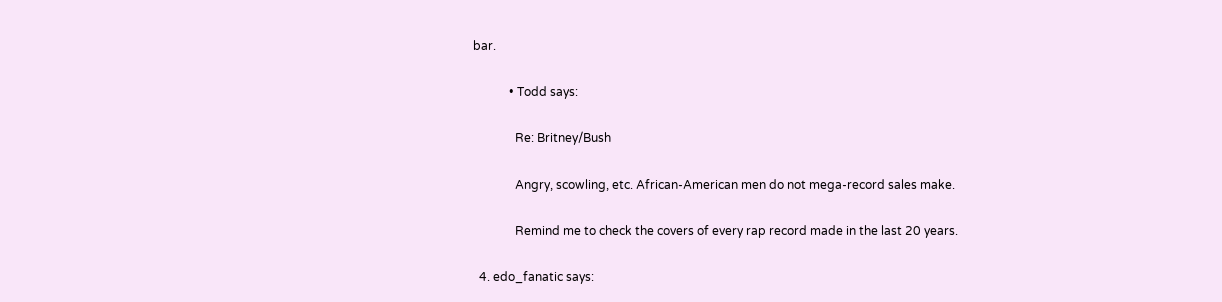bar.

            • Todd says:

              Re: Britney/Bush

              Angry, scowling, etc. African-American men do not mega-record sales make.

              Remind me to check the covers of every rap record made in the last 20 years.

  4. edo_fanatic says: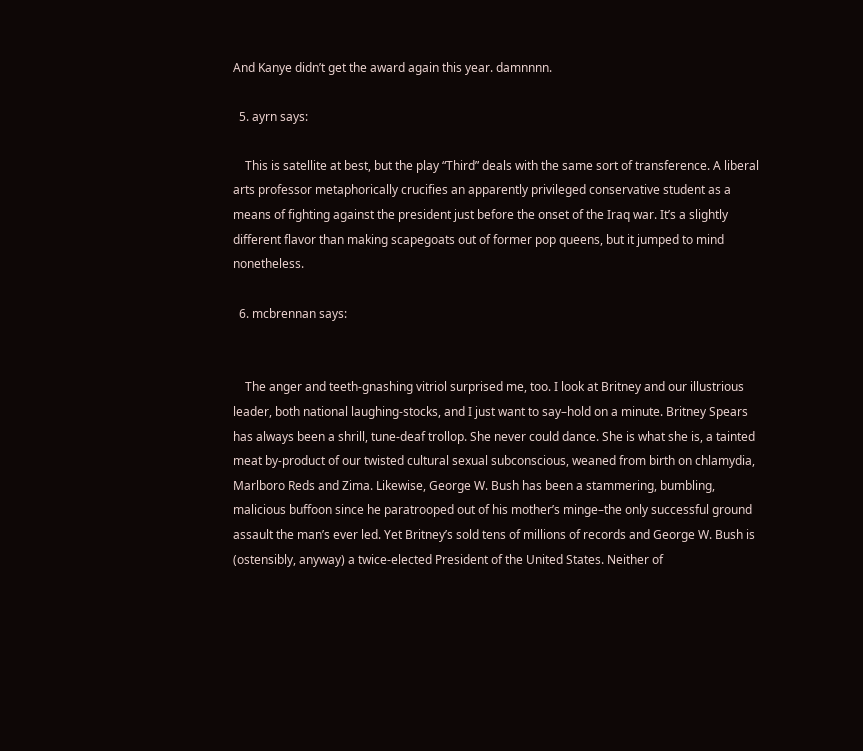And Kanye didn’t get the award again this year. damnnnn.

  5. ayrn says:

    This is satellite at best, but the play “Third” deals with the same sort of transference. A liberal arts professor metaphorically crucifies an apparently privileged conservative student as a means of fighting against the president just before the onset of the Iraq war. It’s a slightly different flavor than making scapegoats out of former pop queens, but it jumped to mind nonetheless.

  6. mcbrennan says:


    The anger and teeth-gnashing vitriol surprised me, too. I look at Britney and our illustrious leader, both national laughing-stocks, and I just want to say–hold on a minute. Britney Spears has always been a shrill, tune-deaf trollop. She never could dance. She is what she is, a tainted meat by-product of our twisted cultural sexual subconscious, weaned from birth on chlamydia, Marlboro Reds and Zima. Likewise, George W. Bush has been a stammering, bumbling, malicious buffoon since he paratrooped out of his mother’s minge–the only successful ground assault the man’s ever led. Yet Britney’s sold tens of millions of records and George W. Bush is (ostensibly, anyway) a twice-elected President of the United States. Neither of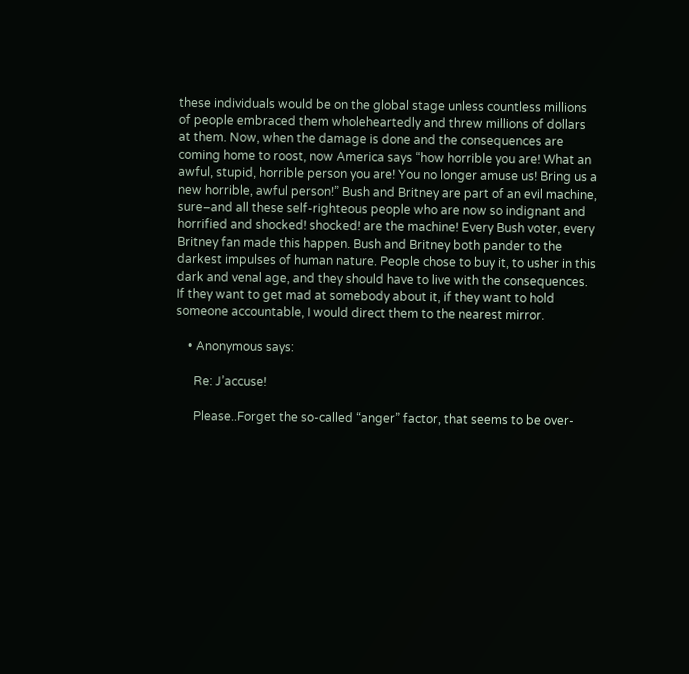these individuals would be on the global stage unless countless millions of people embraced them wholeheartedly and threw millions of dollars at them. Now, when the damage is done and the consequences are coming home to roost, now America says “how horrible you are! What an awful, stupid, horrible person you are! You no longer amuse us! Bring us a new horrible, awful person!” Bush and Britney are part of an evil machine, sure–and all these self-righteous people who are now so indignant and horrified and shocked! shocked! are the machine! Every Bush voter, every Britney fan made this happen. Bush and Britney both pander to the darkest impulses of human nature. People chose to buy it, to usher in this dark and venal age, and they should have to live with the consequences. If they want to get mad at somebody about it, if they want to hold someone accountable, I would direct them to the nearest mirror.

    • Anonymous says:

      Re: J’accuse!

      Please..Forget the so-called “anger” factor, that seems to be over-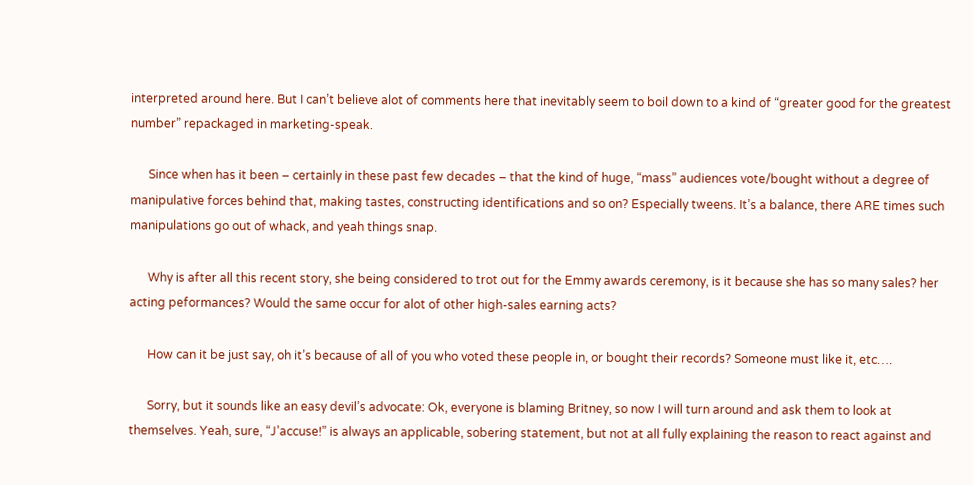interpreted around here. But I can’t believe alot of comments here that inevitably seem to boil down to a kind of “greater good for the greatest number” repackaged in marketing-speak.

      Since when has it been – certainly in these past few decades – that the kind of huge, “mass” audiences vote/bought without a degree of manipulative forces behind that, making tastes, constructing identifications and so on? Especially tweens. It’s a balance, there ARE times such manipulations go out of whack, and yeah things snap.

      Why is after all this recent story, she being considered to trot out for the Emmy awards ceremony, is it because she has so many sales? her acting peformances? Would the same occur for alot of other high-sales earning acts?

      How can it be just say, oh it’s because of all of you who voted these people in, or bought their records? Someone must like it, etc….

      Sorry, but it sounds like an easy devil’s advocate: Ok, everyone is blaming Britney, so now I will turn around and ask them to look at themselves. Yeah, sure, “J’accuse!” is always an applicable, sobering statement, but not at all fully explaining the reason to react against and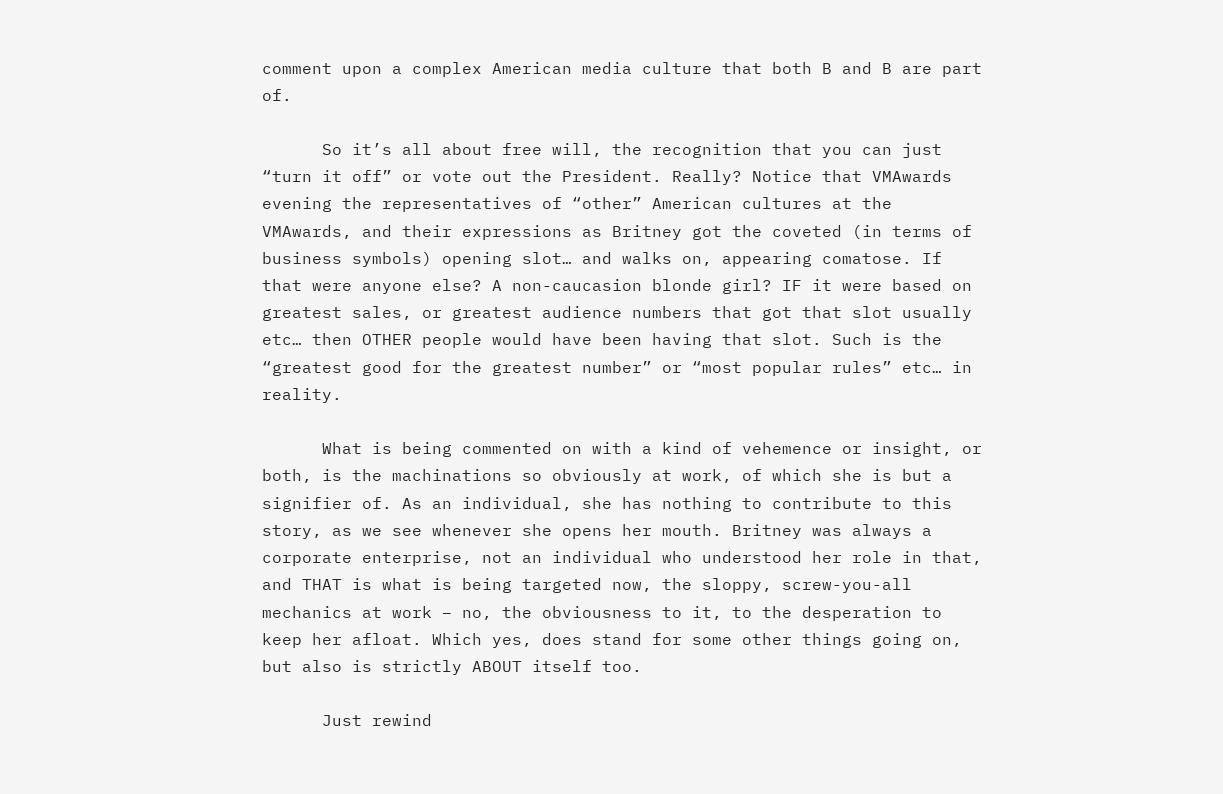comment upon a complex American media culture that both B and B are part of.

      So it’s all about free will, the recognition that you can just “turn it off” or vote out the President. Really? Notice that VMAwards evening the representatives of “other” American cultures at the VMAwards, and their expressions as Britney got the coveted (in terms of business symbols) opening slot… and walks on, appearing comatose. If that were anyone else? A non-caucasion blonde girl? IF it were based on greatest sales, or greatest audience numbers that got that slot usually etc… then OTHER people would have been having that slot. Such is the “greatest good for the greatest number” or “most popular rules” etc… in reality.

      What is being commented on with a kind of vehemence or insight, or both, is the machinations so obviously at work, of which she is but a signifier of. As an individual, she has nothing to contribute to this story, as we see whenever she opens her mouth. Britney was always a corporate enterprise, not an individual who understood her role in that, and THAT is what is being targeted now, the sloppy, screw-you-all mechanics at work – no, the obviousness to it, to the desperation to keep her afloat. Which yes, does stand for some other things going on, but also is strictly ABOUT itself too.

      Just rewind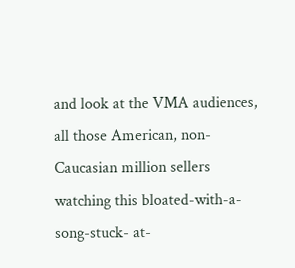and look at the VMA audiences, all those American, non-Caucasian million sellers watching this bloated-with-a-song-stuck- at-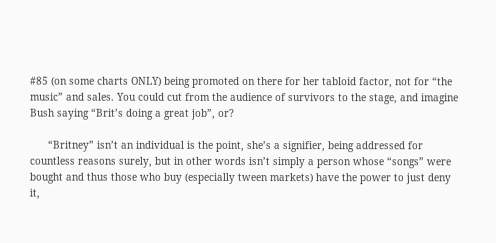#85 (on some charts ONLY) being promoted on there for her tabloid factor, not for “the music” and sales. You could cut from the audience of survivors to the stage, and imagine Bush saying “Brit’s doing a great job”, or?

      “Britney” isn’t an individual is the point, she’s a signifier, being addressed for countless reasons surely, but in other words isn’t simply a person whose “songs” were bought and thus those who buy (especially tween markets) have the power to just deny it,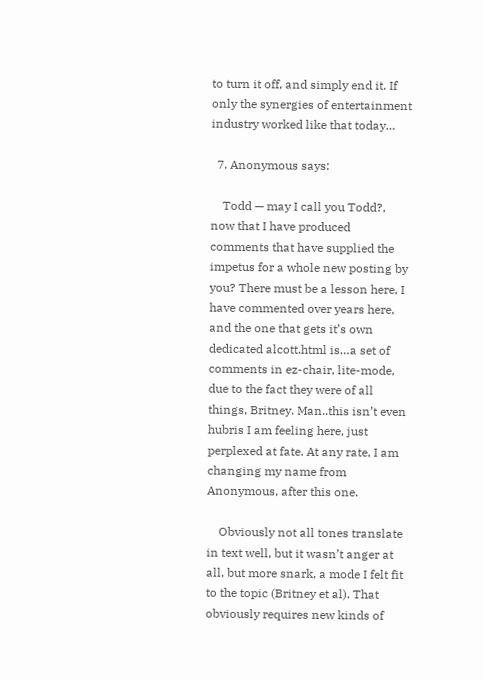to turn it off, and simply end it. If only the synergies of entertainment industry worked like that today…

  7. Anonymous says:

    Todd — may I call you Todd?, now that I have produced comments that have supplied the impetus for a whole new posting by you? There must be a lesson here, I have commented over years here, and the one that gets it’s own dedicated alcott.html is…a set of comments in ez-chair, lite-mode, due to the fact they were of all things, Britney. Man..this isn’t even hubris I am feeling here, just perplexed at fate. At any rate, I am changing my name from Anonymous, after this one.

    Obviously not all tones translate in text well, but it wasn’t anger at all, but more snark, a mode I felt fit to the topic (Britney et al). That obviously requires new kinds of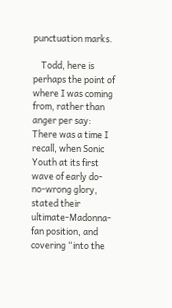punctuation marks.

    Todd, here is perhaps the point of where I was coming from, rather than anger per say: There was a time I recall, when Sonic Youth at its first wave of early do-no-wrong glory, stated their ultimate-Madonna-fan position, and covering “into the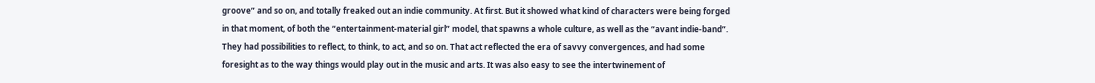groove” and so on, and totally freaked out an indie community. At first. But it showed what kind of characters were being forged in that moment, of both the “entertainment-material girl” model, that spawns a whole culture, as well as the “avant indie-band”. They had possibilities to reflect, to think, to act, and so on. That act reflected the era of savvy convergences, and had some foresight as to the way things would play out in the music and arts. It was also easy to see the intertwinement of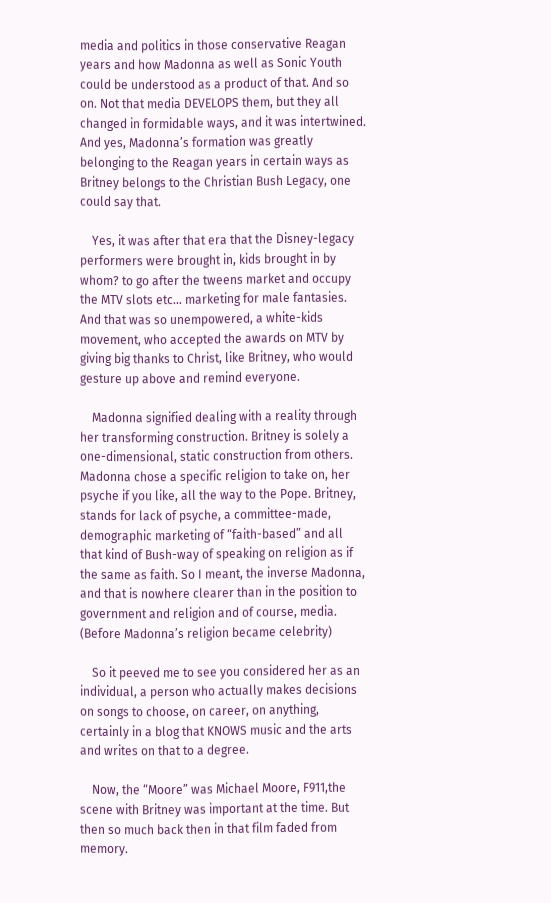media and politics in those conservative Reagan years and how Madonna as well as Sonic Youth could be understood as a product of that. And so on. Not that media DEVELOPS them, but they all changed in formidable ways, and it was intertwined. And yes, Madonna’s formation was greatly belonging to the Reagan years in certain ways as Britney belongs to the Christian Bush Legacy, one could say that.

    Yes, it was after that era that the Disney-legacy performers were brought in, kids brought in by whom? to go after the tweens market and occupy the MTV slots etc… marketing for male fantasies. And that was so unempowered, a white-kids movement, who accepted the awards on MTV by giving big thanks to Christ, like Britney, who would gesture up above and remind everyone.

    Madonna signified dealing with a reality through her transforming construction. Britney is solely a one-dimensional, static construction from others. Madonna chose a specific religion to take on, her psyche if you like, all the way to the Pope. Britney, stands for lack of psyche, a committee-made, demographic marketing of “faith-based” and all that kind of Bush-way of speaking on religion as if the same as faith. So I meant, the inverse Madonna, and that is nowhere clearer than in the position to government and religion and of course, media. (Before Madonna’s religion became celebrity)

    So it peeved me to see you considered her as an individual, a person who actually makes decisions on songs to choose, on career, on anything, certainly in a blog that KNOWS music and the arts and writes on that to a degree.

    Now, the “Moore” was Michael Moore, F911,the scene with Britney was important at the time. But then so much back then in that film faded from memory.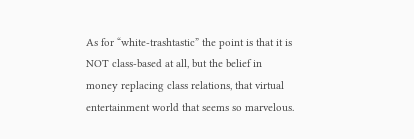As for “white-trashtastic” the point is that it is NOT class-based at all, but the belief in money replacing class relations, that virtual entertainment world that seems so marvelous.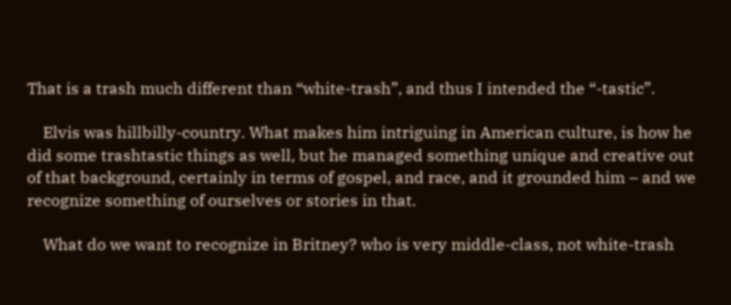That is a trash much different than “white-trash”, and thus I intended the “-tastic”.

    Elvis was hillbilly-country. What makes him intriguing in American culture, is how he did some trashtastic things as well, but he managed something unique and creative out of that background, certainly in terms of gospel, and race, and it grounded him – and we recognize something of ourselves or stories in that.

    What do we want to recognize in Britney? who is very middle-class, not white-trash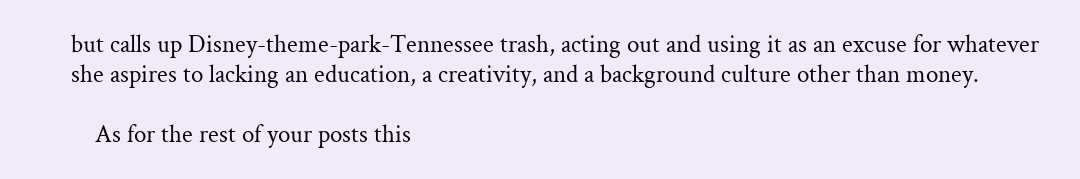but calls up Disney-theme-park-Tennessee trash, acting out and using it as an excuse for whatever she aspires to lacking an education, a creativity, and a background culture other than money.

    As for the rest of your posts this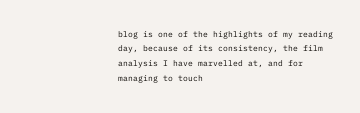blog is one of the highlights of my reading day, because of its consistency, the film analysis I have marvelled at, and for managing to touch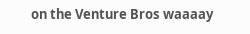on the Venture Bros waaaay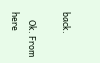back.

    Ok. From here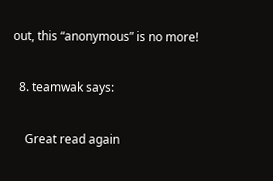out, this “anonymous” is no more!

  8. teamwak says:

    Great read again